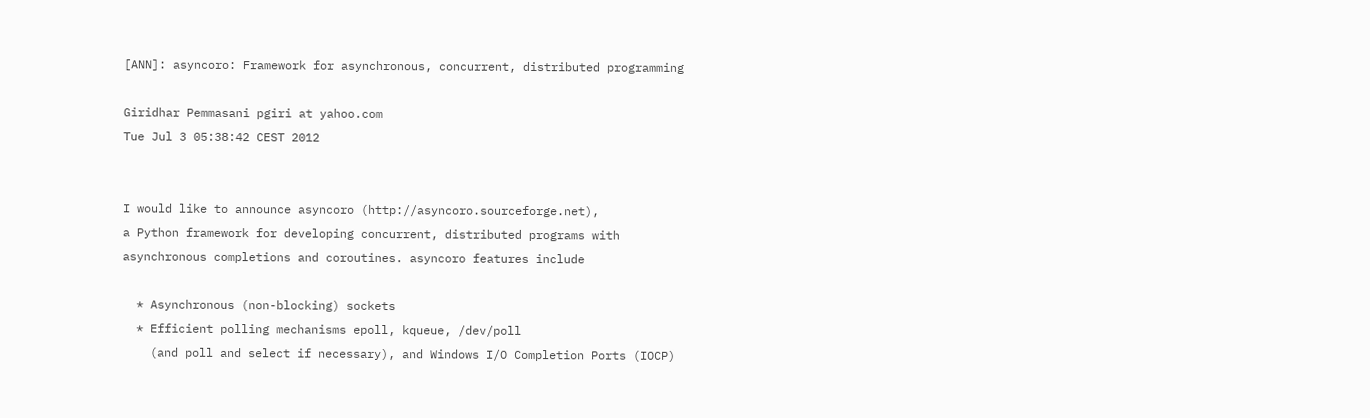[ANN]: asyncoro: Framework for asynchronous, concurrent, distributed programming

Giridhar Pemmasani pgiri at yahoo.com
Tue Jul 3 05:38:42 CEST 2012


I would like to announce asyncoro (http://asyncoro.sourceforge.net),
a Python framework for developing concurrent, distributed programs with
asynchronous completions and coroutines. asyncoro features include

  * Asynchronous (non-blocking) sockets
  * Efficient polling mechanisms epoll, kqueue, /dev/poll
    (and poll and select if necessary), and Windows I/O Completion Ports (IOCP)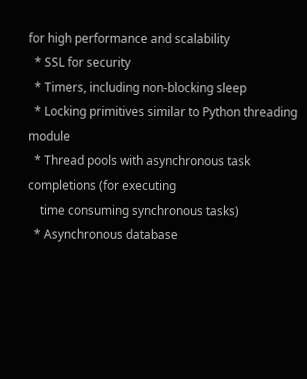for high performance and scalability
  * SSL for security
  * Timers, including non-blocking sleep
  * Locking primitives similar to Python threading module
  * Thread pools with asynchronous task completions (for executing
    time consuming synchronous tasks)
  * Asynchronous database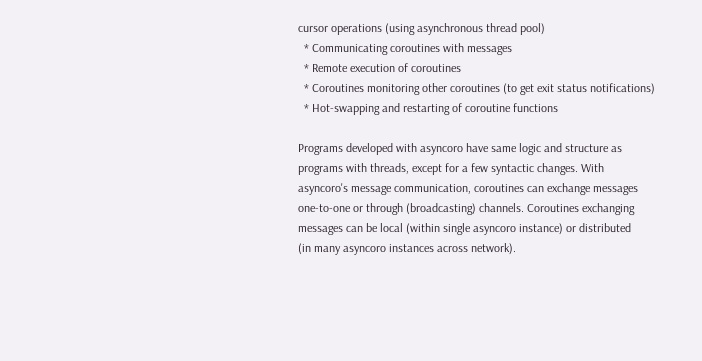cursor operations (using asynchronous thread pool)
  * Communicating coroutines with messages
  * Remote execution of coroutines
  * Coroutines monitoring other coroutines (to get exit status notifications)
  * Hot-swapping and restarting of coroutine functions

Programs developed with asyncoro have same logic and structure as
programs with threads, except for a few syntactic changes. With
asyncoro's message communication, coroutines can exchange messages
one-to-one or through (broadcasting) channels. Coroutines exchanging
messages can be local (within single asyncoro instance) or distributed
(in many asyncoro instances across network).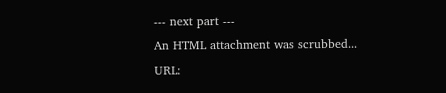--- next part ---
An HTML attachment was scrubbed...
URL: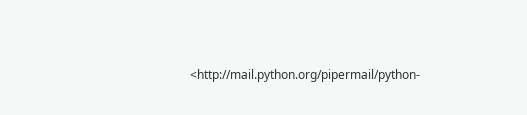<http://mail.python.org/pipermail/python-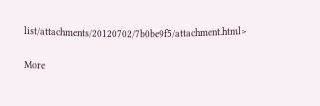list/attachments/20120702/7b0be9f5/attachment.html>

More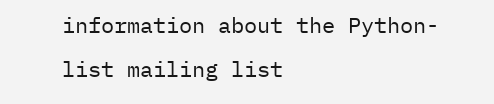information about the Python-list mailing list